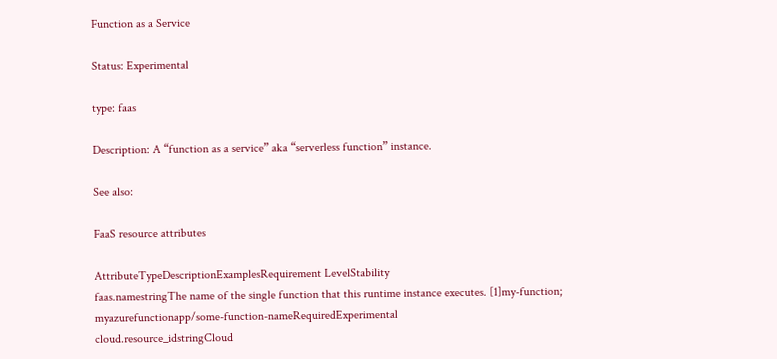Function as a Service

Status: Experimental

type: faas

Description: A “function as a service” aka “serverless function” instance.

See also:

FaaS resource attributes

AttributeTypeDescriptionExamplesRequirement LevelStability
faas.namestringThe name of the single function that this runtime instance executes. [1]my-function; myazurefunctionapp/some-function-nameRequiredExperimental
cloud.resource_idstringCloud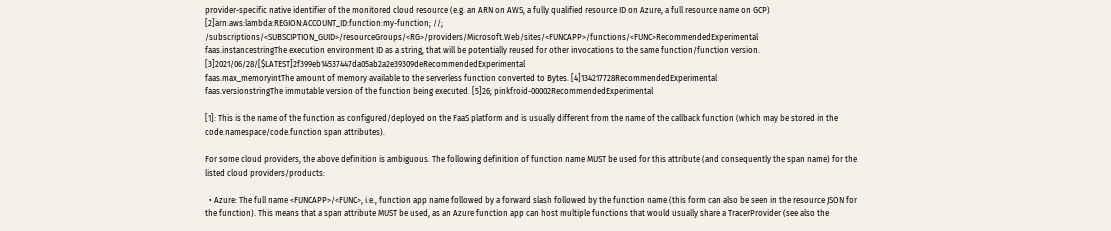provider-specific native identifier of the monitored cloud resource (e.g. an ARN on AWS, a fully qualified resource ID on Azure, a full resource name on GCP) [2]arn:aws:lambda:REGION:ACCOUNT_ID:function:my-function; //; /subscriptions/<SUBSCIPTION_GUID>/resourceGroups/<RG>/providers/Microsoft.Web/sites/<FUNCAPP>/functions/<FUNC>RecommendedExperimental
faas.instancestringThe execution environment ID as a string, that will be potentially reused for other invocations to the same function/function version. [3]2021/06/28/[$LATEST]2f399eb14537447da05ab2a2e39309deRecommendedExperimental
faas.max_memoryintThe amount of memory available to the serverless function converted to Bytes. [4]134217728RecommendedExperimental
faas.versionstringThe immutable version of the function being executed. [5]26; pinkfroid-00002RecommendedExperimental

[1]: This is the name of the function as configured/deployed on the FaaS platform and is usually different from the name of the callback function (which may be stored in the code.namespace/code.function span attributes).

For some cloud providers, the above definition is ambiguous. The following definition of function name MUST be used for this attribute (and consequently the span name) for the listed cloud providers/products:

  • Azure: The full name <FUNCAPP>/<FUNC>, i.e., function app name followed by a forward slash followed by the function name (this form can also be seen in the resource JSON for the function). This means that a span attribute MUST be used, as an Azure function app can host multiple functions that would usually share a TracerProvider (see also the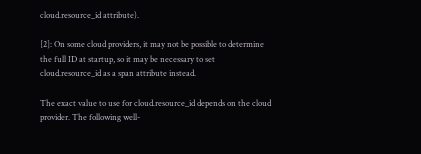cloud.resource_id attribute).

[2]: On some cloud providers, it may not be possible to determine the full ID at startup, so it may be necessary to set cloud.resource_id as a span attribute instead.

The exact value to use for cloud.resource_id depends on the cloud provider. The following well-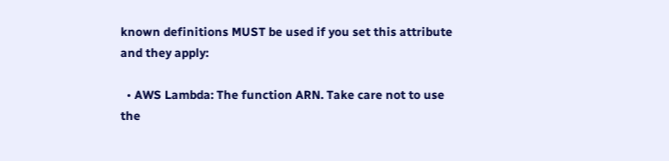known definitions MUST be used if you set this attribute and they apply:

  • AWS Lambda: The function ARN. Take care not to use the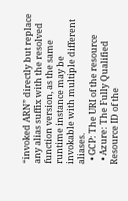“invoked ARN” directly but replace any alias suffix with the resolved function version, as the same runtime instance may be invokable with multiple different aliases.
  • GCP: The URI of the resource
  • Azure: The Fully Qualified Resource ID of the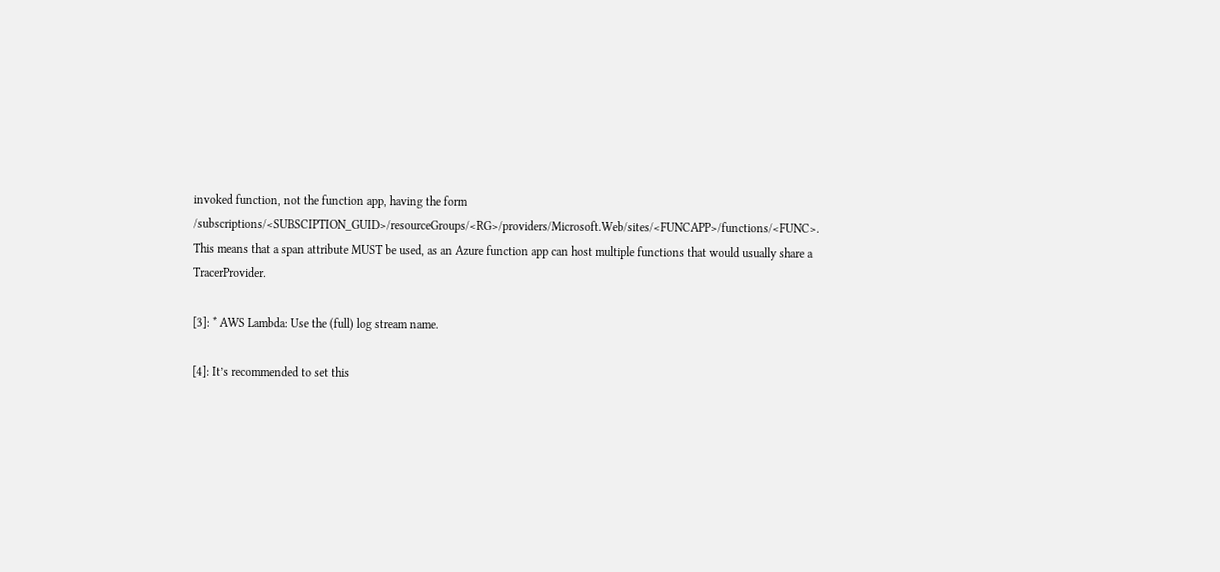invoked function, not the function app, having the form /subscriptions/<SUBSCIPTION_GUID>/resourceGroups/<RG>/providers/Microsoft.Web/sites/<FUNCAPP>/functions/<FUNC>. This means that a span attribute MUST be used, as an Azure function app can host multiple functions that would usually share a TracerProvider.

[3]: * AWS Lambda: Use the (full) log stream name.

[4]: It’s recommended to set this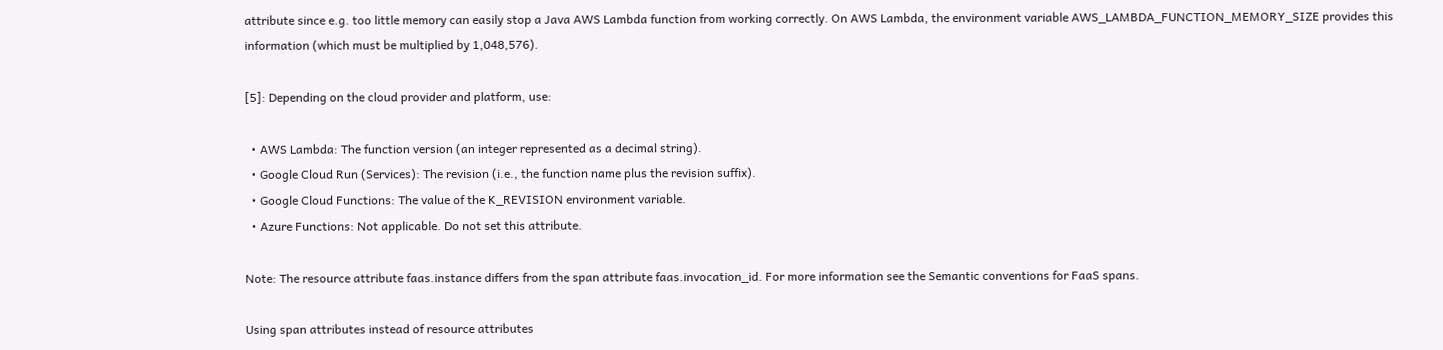attribute since e.g. too little memory can easily stop a Java AWS Lambda function from working correctly. On AWS Lambda, the environment variable AWS_LAMBDA_FUNCTION_MEMORY_SIZE provides this information (which must be multiplied by 1,048,576).

[5]: Depending on the cloud provider and platform, use:

  • AWS Lambda: The function version (an integer represented as a decimal string).
  • Google Cloud Run (Services): The revision (i.e., the function name plus the revision suffix).
  • Google Cloud Functions: The value of the K_REVISION environment variable.
  • Azure Functions: Not applicable. Do not set this attribute.

Note: The resource attribute faas.instance differs from the span attribute faas.invocation_id. For more information see the Semantic conventions for FaaS spans.

Using span attributes instead of resource attributes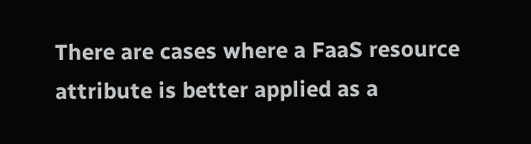There are cases where a FaaS resource attribute is better applied as a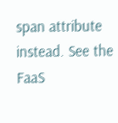span attribute instead. See the FaaS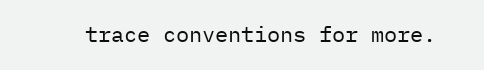trace conventions for more.